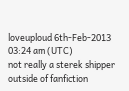loveuploud 6th-Feb-2013 03:24 am (UTC)
not really a sterek shipper outside of fanfiction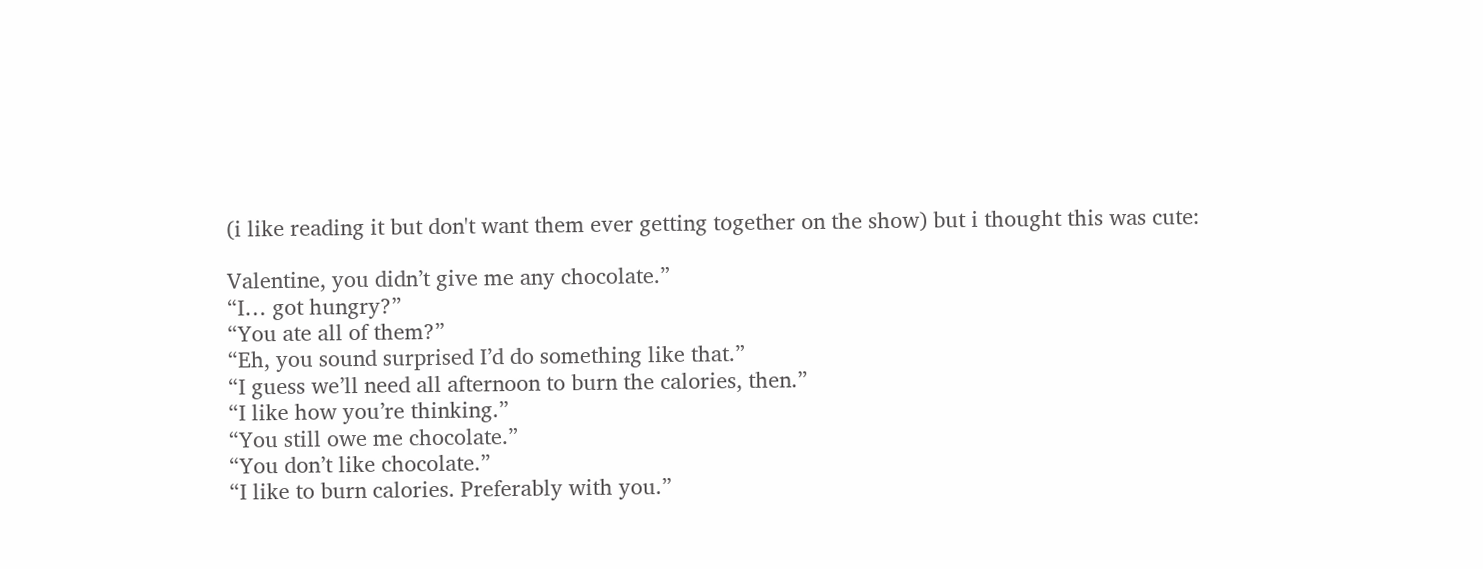(i like reading it but don't want them ever getting together on the show) but i thought this was cute:

Valentine, you didn’t give me any chocolate.”
“I… got hungry?”
“You ate all of them?”
“Eh, you sound surprised I’d do something like that.”
“I guess we’ll need all afternoon to burn the calories, then.”
“I like how you’re thinking.”
“You still owe me chocolate.”
“You don’t like chocolate.”
“I like to burn calories. Preferably with you.”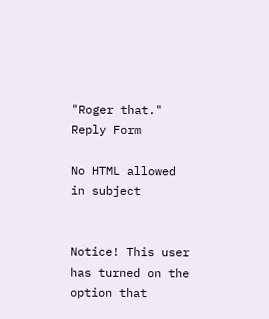"Roger that."
Reply Form

No HTML allowed in subject


Notice! This user has turned on the option that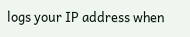logs your IP address when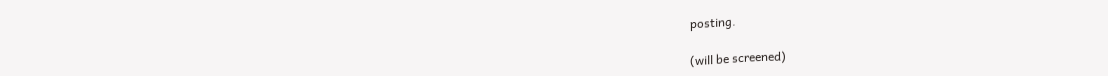posting.

(will be screened)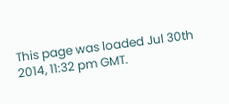This page was loaded Jul 30th 2014, 11:32 pm GMT.